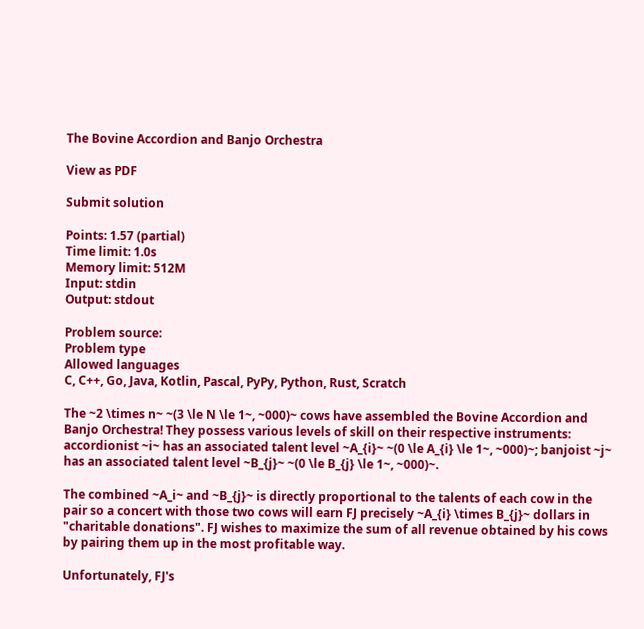The Bovine Accordion and Banjo Orchestra

View as PDF

Submit solution

Points: 1.57 (partial)
Time limit: 1.0s
Memory limit: 512M
Input: stdin
Output: stdout

Problem source:
Problem type
Allowed languages
C, C++, Go, Java, Kotlin, Pascal, PyPy, Python, Rust, Scratch

The ~2 \times n~ ~(3 \le N \le 1~, ~000)~ cows have assembled the Bovine Accordion and Banjo Orchestra! They possess various levels of skill on their respective instruments: accordionist ~i~ has an associated talent level ~A_{i}~ ~(0 \le A_{i} \le 1~, ~000)~; banjoist ~j~ has an associated talent level ~B_{j}~ ~(0 \le B_{j} \le 1~, ~000)~.

The combined ~A_i~ and ~B_{j}~ is directly proportional to the talents of each cow in the pair so a concert with those two cows will earn FJ precisely ~A_{i} \times B_{j}~ dollars in "charitable donations". FJ wishes to maximize the sum of all revenue obtained by his cows by pairing them up in the most profitable way.

Unfortunately, FJ's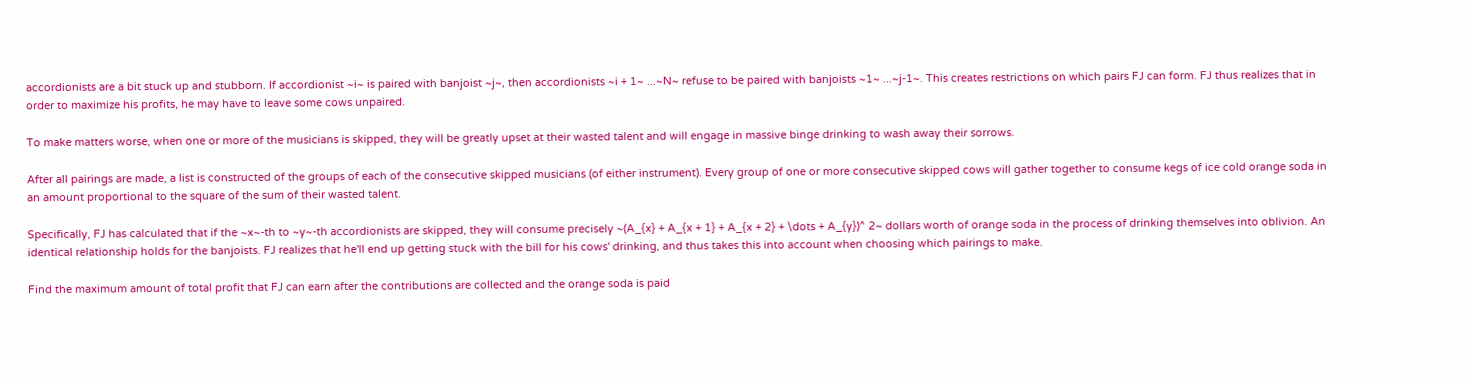accordionists are a bit stuck up and stubborn. If accordionist ~i~ is paired with banjoist ~j~, then accordionists ~i + 1~ ...~N~ refuse to be paired with banjoists ~1~ ...~j-1~. This creates restrictions on which pairs FJ can form. FJ thus realizes that in order to maximize his profits, he may have to leave some cows unpaired.

To make matters worse, when one or more of the musicians is skipped, they will be greatly upset at their wasted talent and will engage in massive binge drinking to wash away their sorrows.

After all pairings are made, a list is constructed of the groups of each of the consecutive skipped musicians (of either instrument). Every group of one or more consecutive skipped cows will gather together to consume kegs of ice cold orange soda in an amount proportional to the square of the sum of their wasted talent.

Specifically, FJ has calculated that if the ~x~-th to ~y~-th accordionists are skipped, they will consume precisely ~(A_{x} + A_{x + 1} + A_{x + 2} + \dots + A_{y})^ 2~ dollars worth of orange soda in the process of drinking themselves into oblivion. An identical relationship holds for the banjoists. FJ realizes that he'll end up getting stuck with the bill for his cows' drinking, and thus takes this into account when choosing which pairings to make.

Find the maximum amount of total profit that FJ can earn after the contributions are collected and the orange soda is paid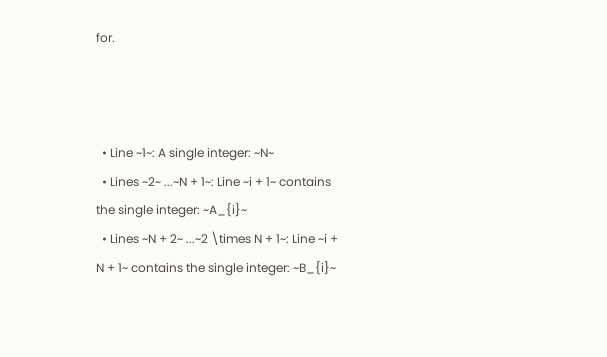for.



  • Line ~1~: A single integer: ~N~
  • Lines ~2~ ...~N + 1~: Line ~i + 1~ contains the single integer: ~A_{i}~
  • Lines ~N + 2~ ...~2 \times N + 1~: Line ~i + N + 1~ contains the single integer: ~B_{i}~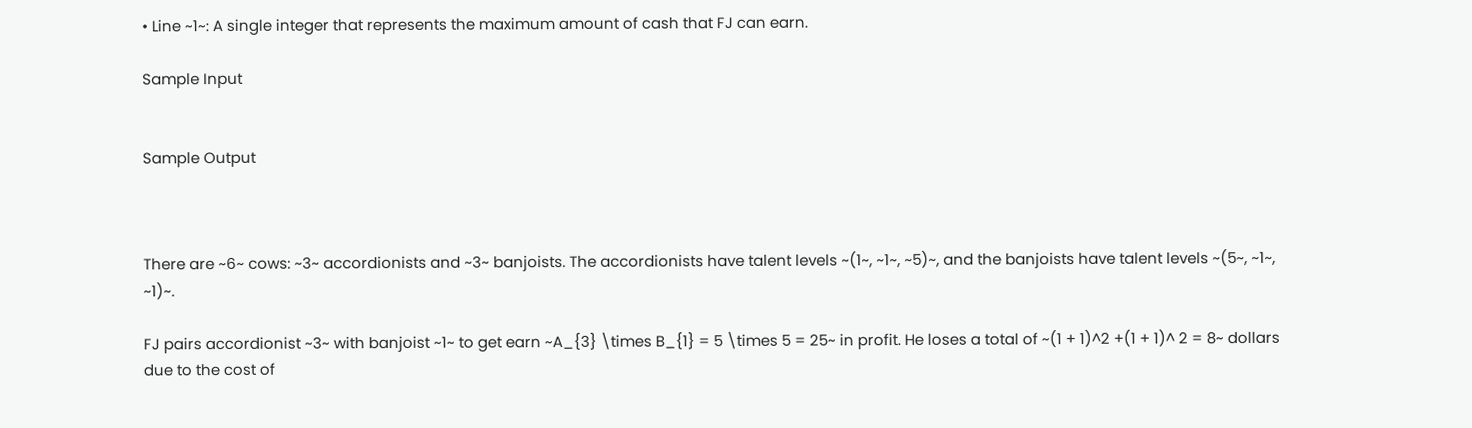• Line ~1~: A single integer that represents the maximum amount of cash that FJ can earn.

Sample Input


Sample Output



There are ~6~ cows: ~3~ accordionists and ~3~ banjoists. The accordionists have talent levels ~(1~, ~1~, ~5)~, and the banjoists have talent levels ~(5~, ~1~, ~1)~.

FJ pairs accordionist ~3~ with banjoist ~1~ to get earn ~A_{3} \times B_{1} = 5 \times 5 = 25~ in profit. He loses a total of ~(1 + 1)^2 +(1 + 1)^ 2 = 8~ dollars due to the cost of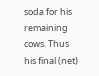soda for his remaining cows. Thus his final (net)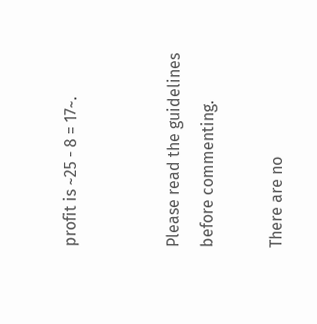profit is ~25 - 8 = 17~.


Please read the guidelines before commenting.

There are no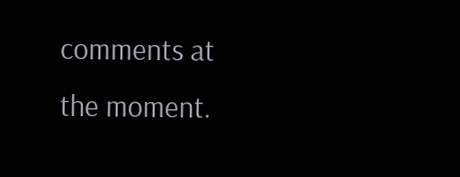comments at the moment.